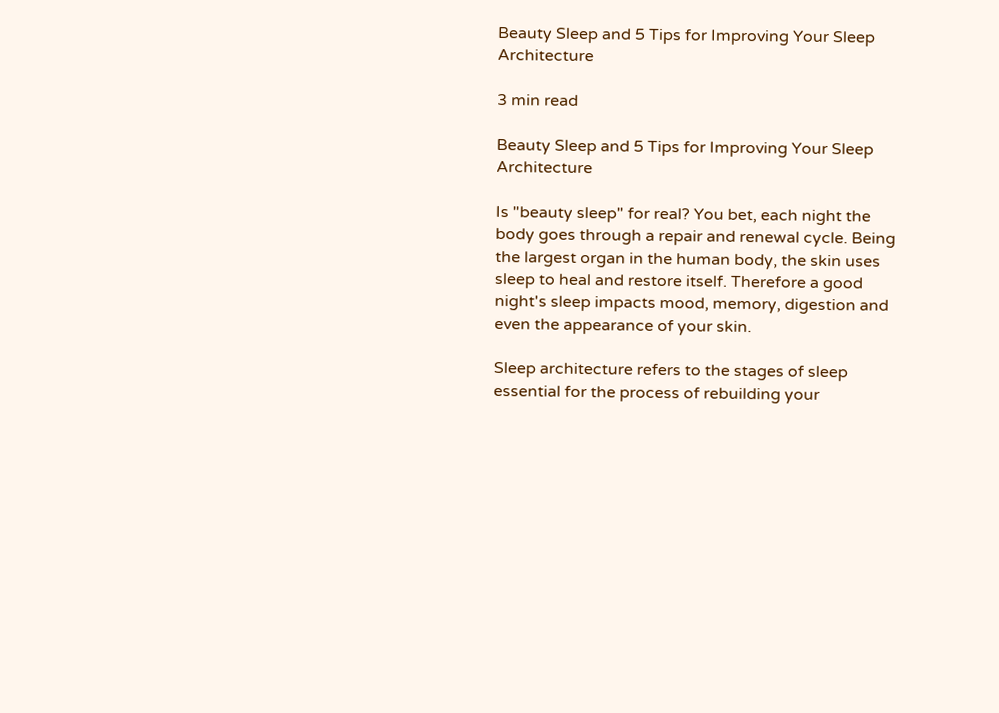Beauty Sleep and 5 Tips for Improving Your Sleep Architecture

3 min read

Beauty Sleep and 5 Tips for Improving Your Sleep Architecture

Is "beauty sleep" for real? You bet, each night the body goes through a repair and renewal cycle. Being the largest organ in the human body, the skin uses sleep to heal and restore itself. Therefore a good night's sleep impacts mood, memory, digestion and even the appearance of your skin.

Sleep architecture refers to the stages of sleep essential for the process of rebuilding your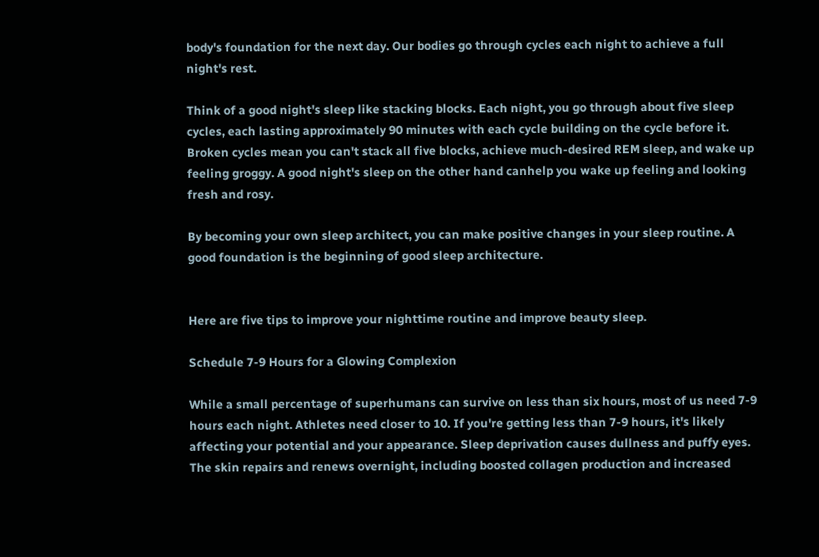body's foundation for the next day. Our bodies go through cycles each night to achieve a full night's rest.

Think of a good night's sleep like stacking blocks. Each night, you go through about five sleep cycles, each lasting approximately 90 minutes with each cycle building on the cycle before it. Broken cycles mean you can't stack all five blocks, achieve much-desired REM sleep, and wake up feeling groggy. A good night's sleep on the other hand canhelp you wake up feeling and looking fresh and rosy.

By becoming your own sleep architect, you can make positive changes in your sleep routine. A good foundation is the beginning of good sleep architecture.


Here are five tips to improve your nighttime routine and improve beauty sleep.

Schedule 7-9 Hours for a Glowing Complexion

While a small percentage of superhumans can survive on less than six hours, most of us need 7-9 hours each night. Athletes need closer to 10. If you're getting less than 7-9 hours, it's likely affecting your potential and your appearance. Sleep deprivation causes dullness and puffy eyes. The skin repairs and renews overnight, including boosted collagen production and increased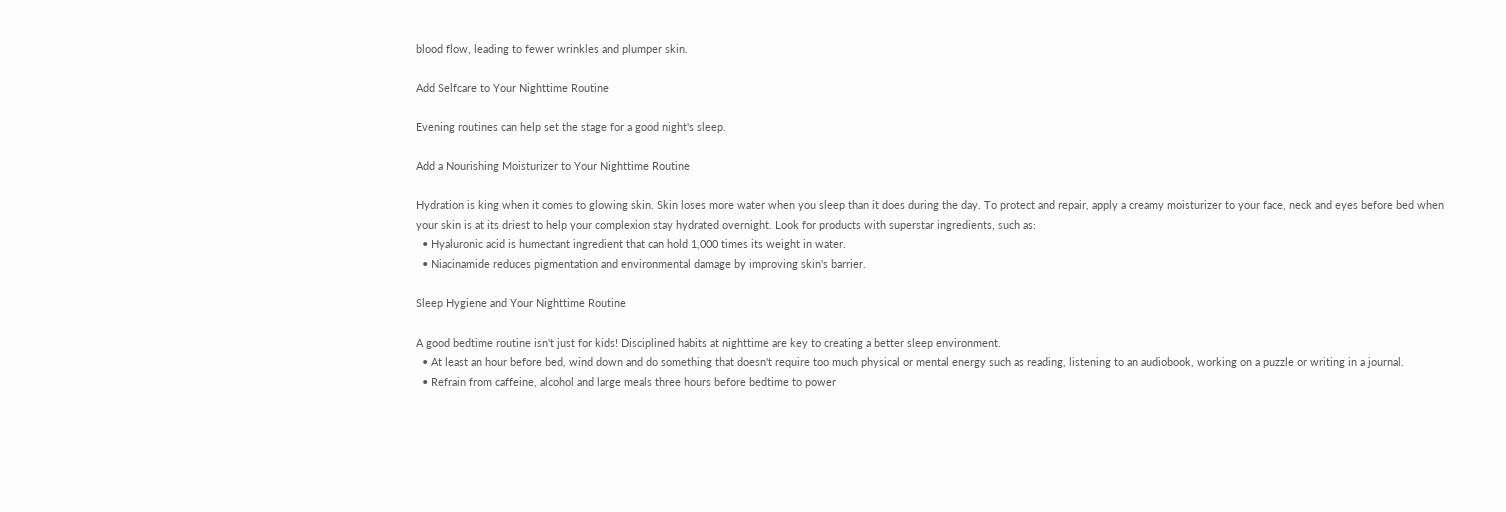blood flow, leading to fewer wrinkles and plumper skin.

Add Selfcare to Your Nighttime Routine

Evening routines can help set the stage for a good night's sleep.

Add a Nourishing Moisturizer to Your Nighttime Routine

Hydration is king when it comes to glowing skin. Skin loses more water when you sleep than it does during the day. To protect and repair, apply a creamy moisturizer to your face, neck and eyes before bed when your skin is at its driest to help your complexion stay hydrated overnight. Look for products with superstar ingredients, such as:
  • Hyaluronic acid is humectant ingredient that can hold 1,000 times its weight in water.
  • Niacinamide reduces pigmentation and environmental damage by improving skin's barrier.

Sleep Hygiene and Your Nighttime Routine

A good bedtime routine isn't just for kids! Disciplined habits at nighttime are key to creating a better sleep environment.
  • At least an hour before bed, wind down and do something that doesn't require too much physical or mental energy such as reading, listening to an audiobook, working on a puzzle or writing in a journal.
  • Refrain from caffeine, alcohol and large meals three hours before bedtime to power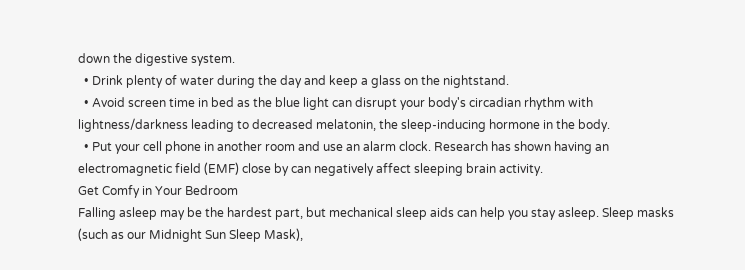down the digestive system.
  • Drink plenty of water during the day and keep a glass on the nightstand.
  • Avoid screen time in bed as the blue light can disrupt your body's circadian rhythm with lightness/darkness leading to decreased melatonin, the sleep-inducing hormone in the body.
  • Put your cell phone in another room and use an alarm clock. Research has shown having an electromagnetic field (EMF) close by can negatively affect sleeping brain activity.
Get Comfy in Your Bedroom
Falling asleep may be the hardest part, but mechanical sleep aids can help you stay asleep. Sleep masks (such as our Midnight Sun Sleep Mask),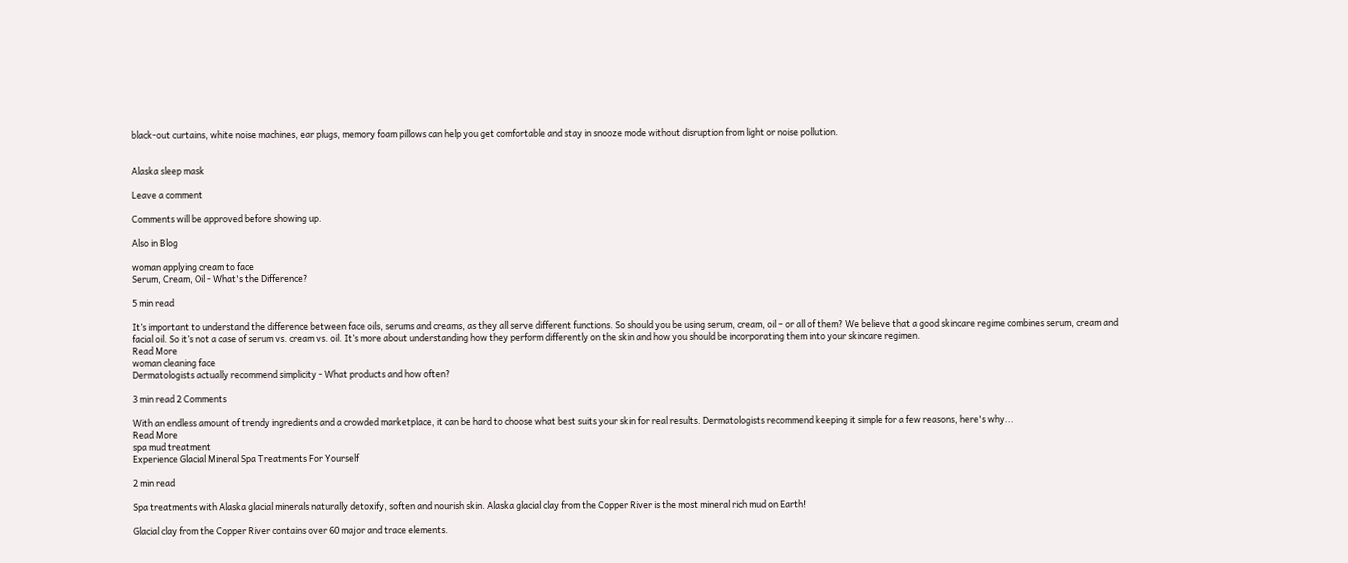black-out curtains, white noise machines, ear plugs, memory foam pillows can help you get comfortable and stay in snooze mode without disruption from light or noise pollution.


Alaska sleep mask

Leave a comment

Comments will be approved before showing up.

Also in Blog

woman applying cream to face
Serum, Cream, Oil - What's the Difference?

5 min read

It’s important to understand the difference between face oils, serums and creams, as they all serve different functions. So should you be using serum, cream, oil – or all of them? We believe that a good skincare regime combines serum, cream and facial oil. So it’s not a case of serum vs. cream vs. oil. It’s more about understanding how they perform differently on the skin and how you should be incorporating them into your skincare regimen.
Read More
woman cleaning face
Dermatologists actually recommend simplicity - What products and how often?

3 min read 2 Comments

With an endless amount of trendy ingredients and a crowded marketplace, it can be hard to choose what best suits your skin for real results. Dermatologists recommend keeping it simple for a few reasons, here's why...
Read More
spa mud treatment
Experience Glacial Mineral Spa Treatments For Yourself

2 min read

Spa treatments with Alaska glacial minerals naturally detoxify, soften and nourish skin. Alaska glacial clay from the Copper River is the most mineral rich mud on Earth!

Glacial clay from the Copper River contains over 60 major and trace elements.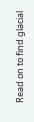Read on to find glacial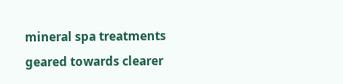mineral spa treatments geared towards clearer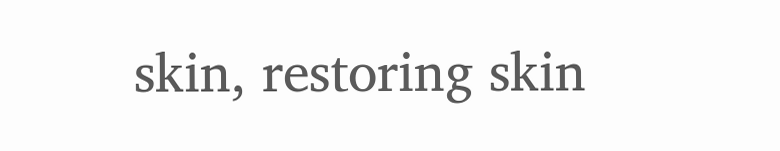skin, restoring skin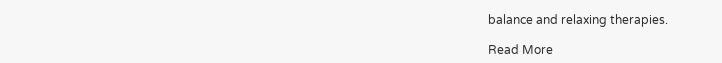balance and relaxing therapies.

Read More